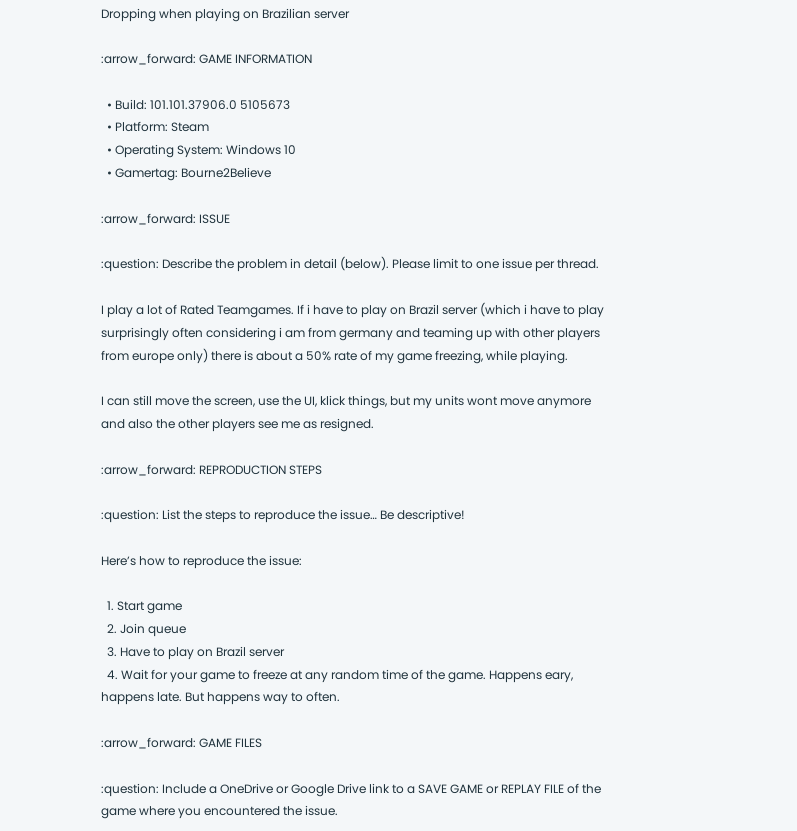Dropping when playing on Brazilian server

:arrow_forward: GAME INFORMATION

  • Build: 101.101.37906.0 5105673
  • Platform: Steam
  • Operating System: Windows 10
  • Gamertag: Bourne2Believe

:arrow_forward: ISSUE

:question: Describe the problem in detail (below). Please limit to one issue per thread.

I play a lot of Rated Teamgames. If i have to play on Brazil server (which i have to play surprisingly often considering i am from germany and teaming up with other players from europe only) there is about a 50% rate of my game freezing, while playing.

I can still move the screen, use the UI, klick things, but my units wont move anymore and also the other players see me as resigned.

:arrow_forward: REPRODUCTION STEPS

:question: List the steps to reproduce the issue… Be descriptive!

Here’s how to reproduce the issue:

  1. Start game
  2. Join queue
  3. Have to play on Brazil server
  4. Wait for your game to freeze at any random time of the game. Happens eary, happens late. But happens way to often.

:arrow_forward: GAME FILES

:question: Include a OneDrive or Google Drive link to a SAVE GAME or REPLAY FILE of the game where you encountered the issue.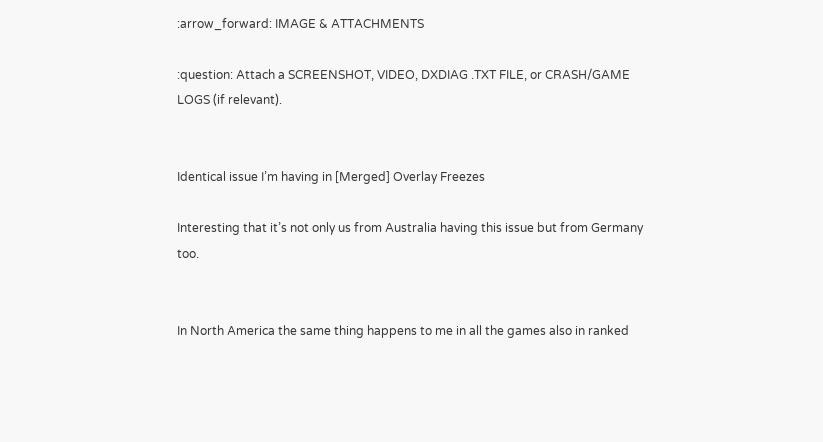:arrow_forward: IMAGE & ATTACHMENTS

:question: Attach a SCREENSHOT, VIDEO, DXDIAG .TXT FILE, or CRASH/GAME LOGS (if relevant).


Identical issue I’m having in [Merged] Overlay Freezes

Interesting that it’s not only us from Australia having this issue but from Germany too.


In North America the same thing happens to me in all the games also in ranked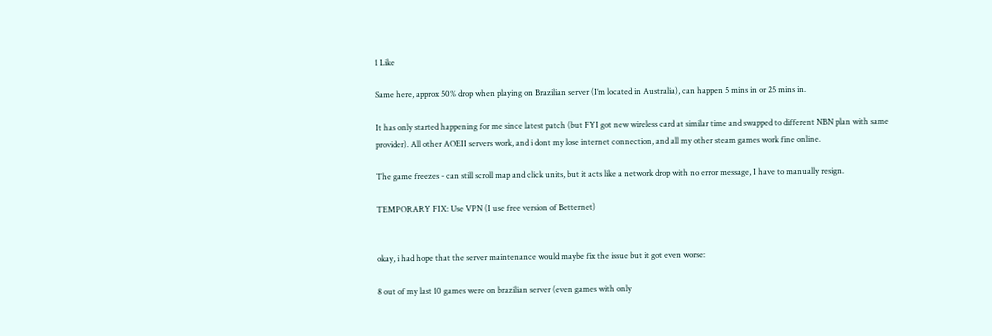1 Like

Same here, approx 50% drop when playing on Brazilian server (I’m located in Australia), can happen 5 mins in or 25 mins in.

It has only started happening for me since latest patch (but FYI got new wireless card at similar time and swapped to different NBN plan with same provider). All other AOEII servers work, and i dont my lose internet connection, and all my other steam games work fine online.

The game freezes - can still scroll map and click units, but it acts like a network drop with no error message, I have to manually resign.

TEMPORARY FIX: Use VPN (I use free version of Betternet)


okay, i had hope that the server maintenance would maybe fix the issue but it got even worse:

8 out of my last 10 games were on brazilian server (even games with only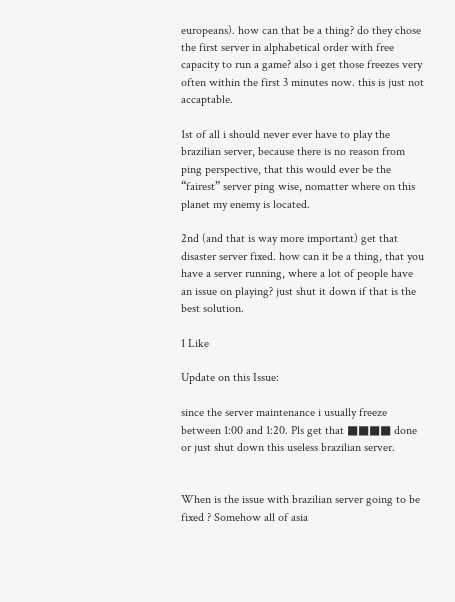europeans). how can that be a thing? do they chose the first server in alphabetical order with free capacity to run a game? also i get those freezes very often within the first 3 minutes now. this is just not accaptable.

1st of all i should never ever have to play the brazilian server, because there is no reason from ping perspective, that this would ever be the “fairest” server ping wise, nomatter where on this planet my enemy is located.

2nd (and that is way more important) get that disaster server fixed. how can it be a thing, that you have a server running, where a lot of people have an issue on playing? just shut it down if that is the best solution.

1 Like

Update on this Issue:

since the server maintenance i usually freeze between 1:00 and 1:20. Pls get that ■■■■ done or just shut down this useless brazilian server.


When is the issue with brazilian server going to be fixed ? Somehow all of asia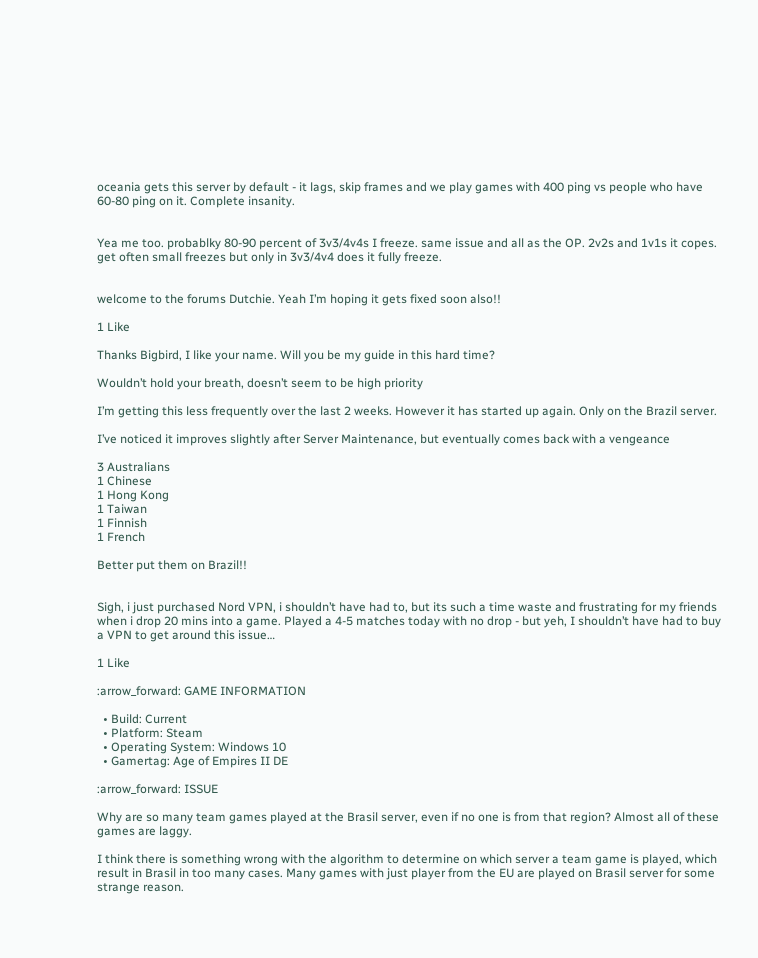oceania gets this server by default - it lags, skip frames and we play games with 400 ping vs people who have 60-80 ping on it. Complete insanity.


Yea me too. probablky 80-90 percent of 3v3/4v4s I freeze. same issue and all as the OP. 2v2s and 1v1s it copes. get often small freezes but only in 3v3/4v4 does it fully freeze.


welcome to the forums Dutchie. Yeah I’m hoping it gets fixed soon also!!

1 Like

Thanks Bigbird, I like your name. Will you be my guide in this hard time?

Wouldn’t hold your breath, doesn’t seem to be high priority

I’m getting this less frequently over the last 2 weeks. However it has started up again. Only on the Brazil server.

I’ve noticed it improves slightly after Server Maintenance, but eventually comes back with a vengeance

3 Australians
1 Chinese
1 Hong Kong
1 Taiwan
1 Finnish
1 French

Better put them on Brazil!!


Sigh, i just purchased Nord VPN, i shouldn’t have had to, but its such a time waste and frustrating for my friends when i drop 20 mins into a game. Played a 4-5 matches today with no drop - but yeh, I shouldn’t have had to buy a VPN to get around this issue…

1 Like

:arrow_forward: GAME INFORMATION

  • Build: Current
  • Platform: Steam
  • Operating System: Windows 10
  • Gamertag: Age of Empires II DE

:arrow_forward: ISSUE

Why are so many team games played at the Brasil server, even if no one is from that region? Almost all of these games are laggy.

I think there is something wrong with the algorithm to determine on which server a team game is played, which result in Brasil in too many cases. Many games with just player from the EU are played on Brasil server for some strange reason.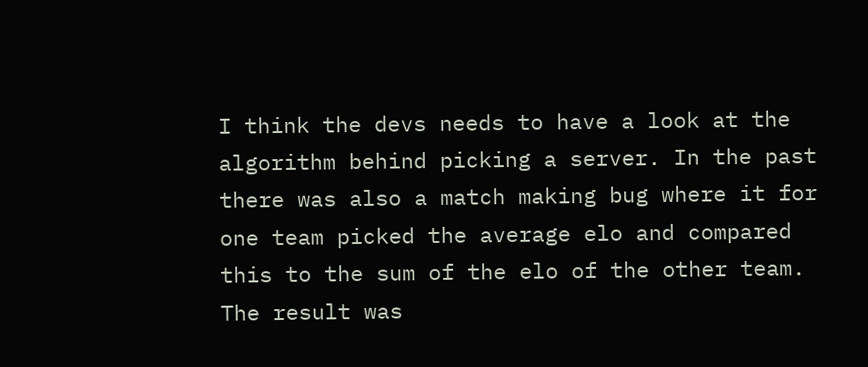I think the devs needs to have a look at the algorithm behind picking a server. In the past there was also a match making bug where it for one team picked the average elo and compared this to the sum of the elo of the other team. The result was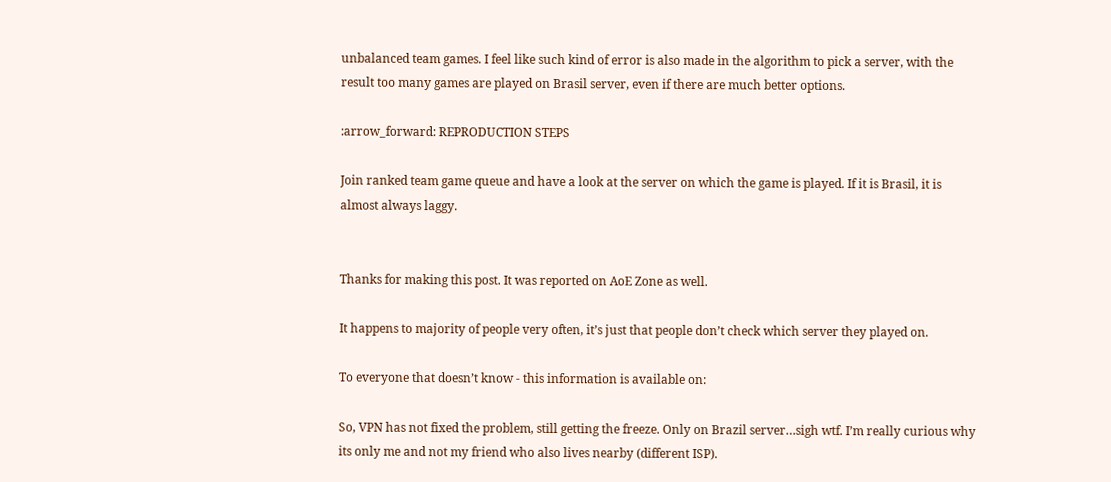unbalanced team games. I feel like such kind of error is also made in the algorithm to pick a server, with the result too many games are played on Brasil server, even if there are much better options.

:arrow_forward: REPRODUCTION STEPS

Join ranked team game queue and have a look at the server on which the game is played. If it is Brasil, it is almost always laggy.


Thanks for making this post. It was reported on AoE Zone as well.

It happens to majority of people very often, it’s just that people don’t check which server they played on.

To everyone that doesn’t know - this information is available on:

So, VPN has not fixed the problem, still getting the freeze. Only on Brazil server…sigh wtf. I’m really curious why its only me and not my friend who also lives nearby (different ISP).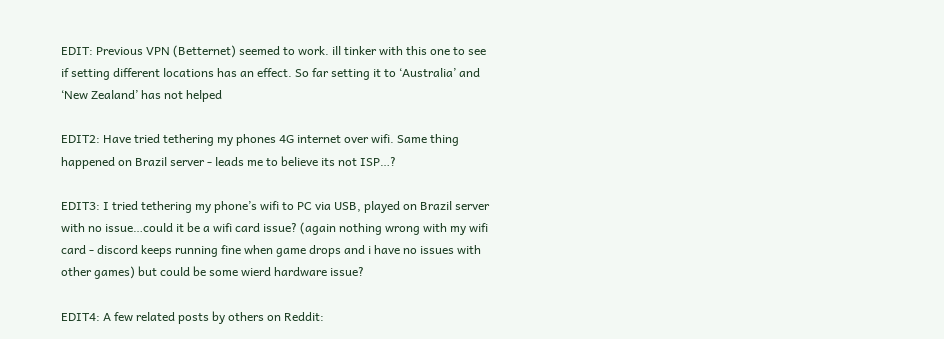EDIT: Previous VPN (Betternet) seemed to work. ill tinker with this one to see if setting different locations has an effect. So far setting it to ‘Australia’ and ‘New Zealand’ has not helped

EDIT2: Have tried tethering my phones 4G internet over wifi. Same thing happened on Brazil server - leads me to believe its not ISP…?

EDIT3: I tried tethering my phone’s wifi to PC via USB, played on Brazil server with no issue…could it be a wifi card issue? (again nothing wrong with my wifi card - discord keeps running fine when game drops and i have no issues with other games) but could be some wierd hardware issue?

EDIT4: A few related posts by others on Reddit: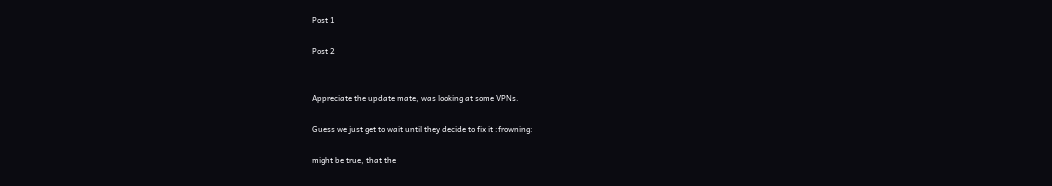Post 1

Post 2


Appreciate the update mate, was looking at some VPNs.

Guess we just get to wait until they decide to fix it :frowning:

might be true, that the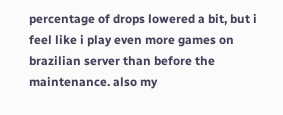percentage of drops lowered a bit, but i feel like i play even more games on brazilian server than before the maintenance. also my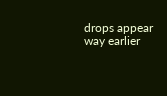drops appear way earlier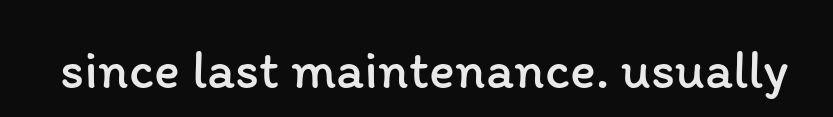since last maintenance. usually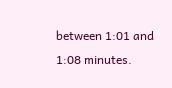between 1:01 and 1:08 minutes.